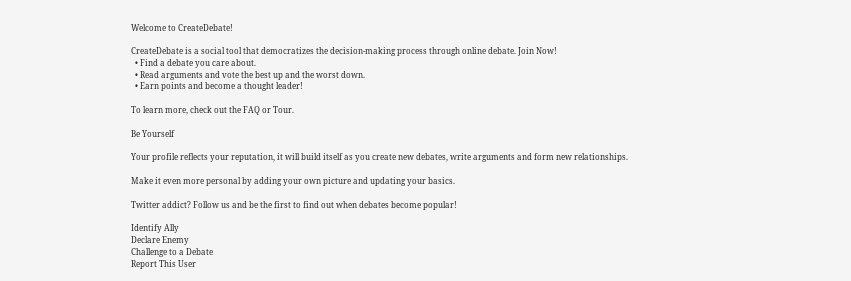Welcome to CreateDebate!

CreateDebate is a social tool that democratizes the decision-making process through online debate. Join Now!
  • Find a debate you care about.
  • Read arguments and vote the best up and the worst down.
  • Earn points and become a thought leader!

To learn more, check out the FAQ or Tour.

Be Yourself

Your profile reflects your reputation, it will build itself as you create new debates, write arguments and form new relationships.

Make it even more personal by adding your own picture and updating your basics.

Twitter addict? Follow us and be the first to find out when debates become popular!

Identify Ally
Declare Enemy
Challenge to a Debate
Report This User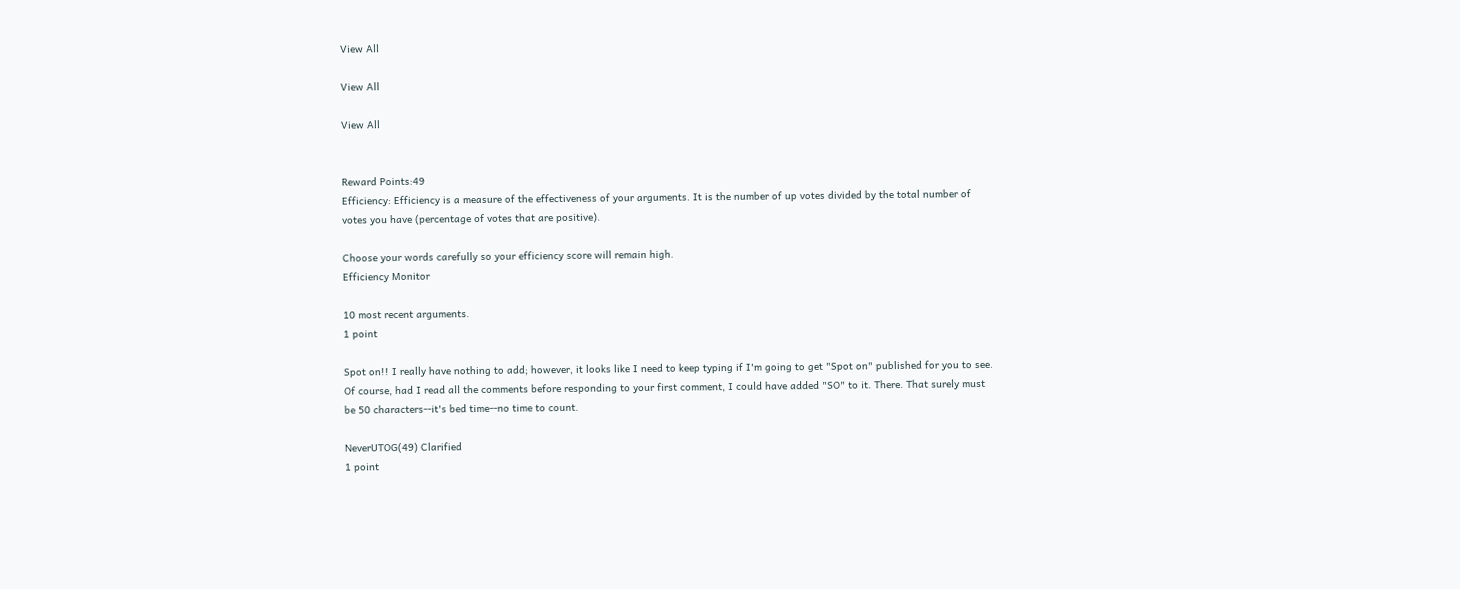View All

View All

View All


Reward Points:49
Efficiency: Efficiency is a measure of the effectiveness of your arguments. It is the number of up votes divided by the total number of votes you have (percentage of votes that are positive).

Choose your words carefully so your efficiency score will remain high.
Efficiency Monitor

10 most recent arguments.
1 point

Spot on!! I really have nothing to add; however, it looks like I need to keep typing if I'm going to get "Spot on" published for you to see. Of course, had I read all the comments before responding to your first comment, I could have added "SO" to it. There. That surely must be 50 characters--it's bed time--no time to count.

NeverUTOG(49) Clarified
1 point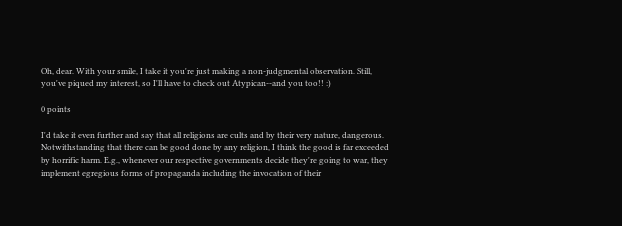Oh, dear. With your smile, I take it you're just making a non-judgmental observation. Still, you've piqued my interest, so I'll have to check out Atypican--and you too!! :)

0 points

I'd take it even further and say that all religions are cults and by their very nature, dangerous. Notwithstanding that there can be good done by any religion, I think the good is far exceeded by horrific harm. E.g., whenever our respective governments decide they're going to war, they implement egregious forms of propaganda including the invocation of their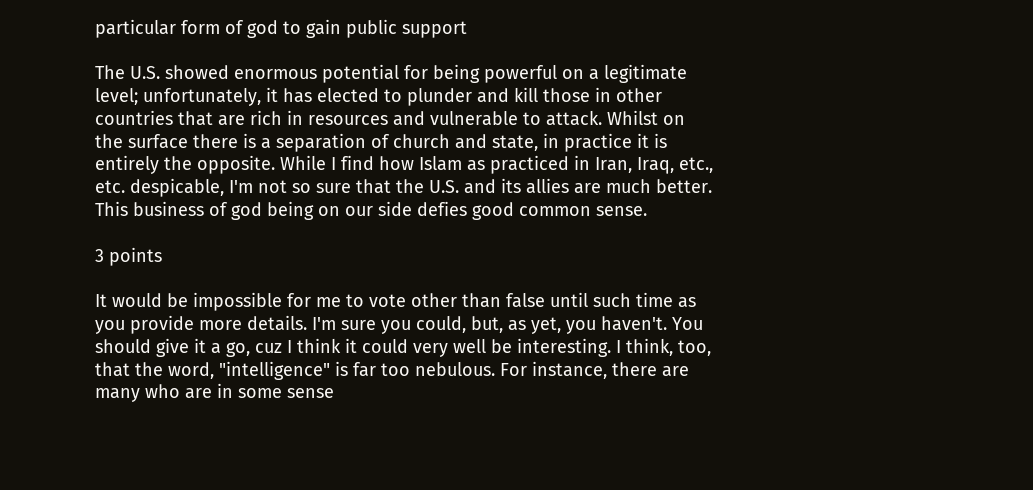particular form of god to gain public support

The U.S. showed enormous potential for being powerful on a legitimate level; unfortunately, it has elected to plunder and kill those in other countries that are rich in resources and vulnerable to attack. Whilst on the surface there is a separation of church and state, in practice it is entirely the opposite. While I find how Islam as practiced in Iran, Iraq, etc., etc. despicable, I'm not so sure that the U.S. and its allies are much better. This business of god being on our side defies good common sense.

3 points

It would be impossible for me to vote other than false until such time as you provide more details. I'm sure you could, but, as yet, you haven't. You should give it a go, cuz I think it could very well be interesting. I think, too, that the word, "intelligence" is far too nebulous. For instance, there are many who are in some sense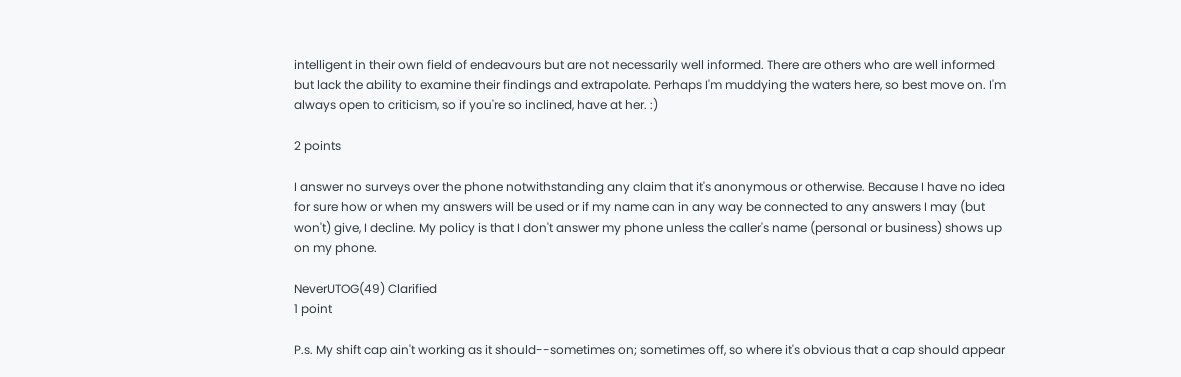intelligent in their own field of endeavours but are not necessarily well informed. There are others who are well informed but lack the ability to examine their findings and extrapolate. Perhaps I'm muddying the waters here, so best move on. I'm always open to criticism, so if you're so inclined, have at her. :)

2 points

I answer no surveys over the phone notwithstanding any claim that it's anonymous or otherwise. Because I have no idea for sure how or when my answers will be used or if my name can in any way be connected to any answers I may (but won't) give, I decline. My policy is that I don't answer my phone unless the caller's name (personal or business) shows up on my phone.

NeverUTOG(49) Clarified
1 point

P.s. My shift cap ain't working as it should--sometimes on; sometimes off, so where it's obvious that a cap should appear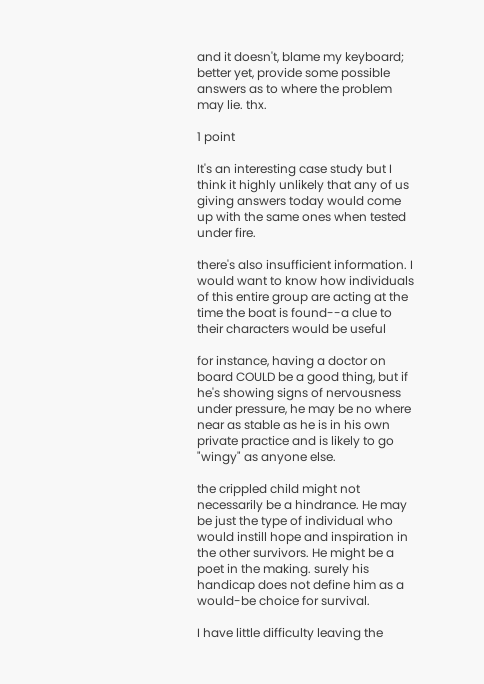and it doesn't, blame my keyboard; better yet, provide some possible answers as to where the problem may lie. thx.

1 point

It's an interesting case study but I think it highly unlikely that any of us giving answers today would come up with the same ones when tested under fire.

there's also insufficient information. I would want to know how individuals of this entire group are acting at the time the boat is found--a clue to their characters would be useful

for instance, having a doctor on board COULD be a good thing, but if he's showing signs of nervousness under pressure, he may be no where near as stable as he is in his own private practice and is likely to go "wingy" as anyone else.

the crippled child might not necessarily be a hindrance. He may be just the type of individual who would instill hope and inspiration in the other survivors. He might be a poet in the making. surely his handicap does not define him as a would-be choice for survival.

I have little difficulty leaving the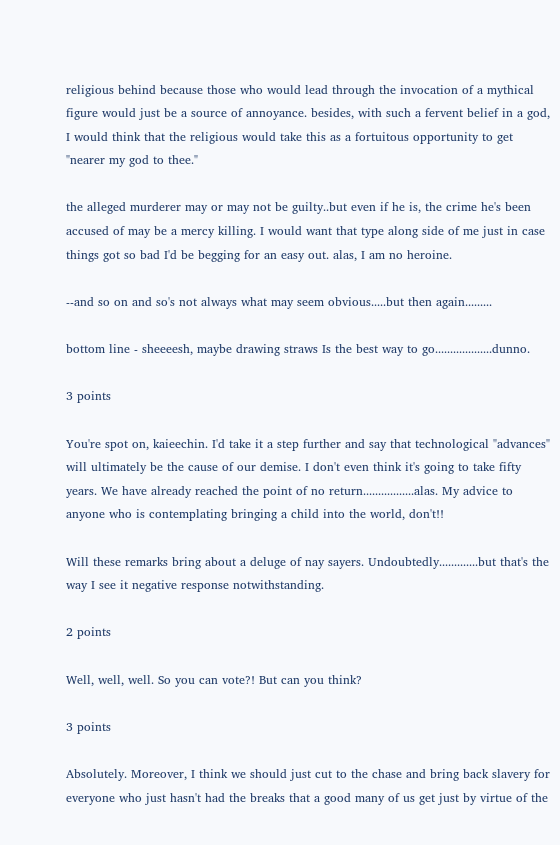religious behind because those who would lead through the invocation of a mythical figure would just be a source of annoyance. besides, with such a fervent belief in a god, I would think that the religious would take this as a fortuitous opportunity to get "nearer my god to thee."

the alleged murderer may or may not be guilty..but even if he is, the crime he's been accused of may be a mercy killing. I would want that type along side of me just in case things got so bad I'd be begging for an easy out. alas, I am no heroine.

--and so on and so's not always what may seem obvious.....but then again.........

bottom line - sheeeesh, maybe drawing straws Is the best way to go...................dunno.

3 points

You're spot on, kaieechin. I'd take it a step further and say that technological "advances" will ultimately be the cause of our demise. I don't even think it's going to take fifty years. We have already reached the point of no return.................alas. My advice to anyone who is contemplating bringing a child into the world, don't!!

Will these remarks bring about a deluge of nay sayers. Undoubtedly.............but that's the way I see it negative response notwithstanding.

2 points

Well, well, well. So you can vote?! But can you think?

3 points

Absolutely. Moreover, I think we should just cut to the chase and bring back slavery for everyone who just hasn't had the breaks that a good many of us get just by virtue of the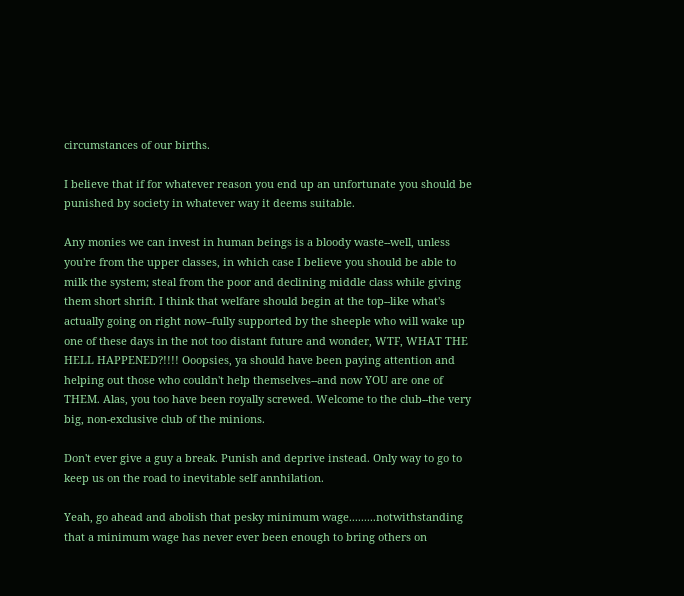circumstances of our births.

I believe that if for whatever reason you end up an unfortunate you should be punished by society in whatever way it deems suitable.

Any monies we can invest in human beings is a bloody waste--well, unless you're from the upper classes, in which case I believe you should be able to milk the system; steal from the poor and declining middle class while giving them short shrift. I think that welfare should begin at the top--like what's actually going on right now--fully supported by the sheeple who will wake up one of these days in the not too distant future and wonder, WTF, WHAT THE HELL HAPPENED?!!!! Ooopsies, ya should have been paying attention and helping out those who couldn't help themselves--and now YOU are one of THEM. Alas, you too have been royally screwed. Welcome to the club--the very big, non-exclusive club of the minions.

Don't ever give a guy a break. Punish and deprive instead. Only way to go to keep us on the road to inevitable self annhilation.

Yeah, go ahead and abolish that pesky minimum wage.........notwithstanding that a minimum wage has never ever been enough to bring others on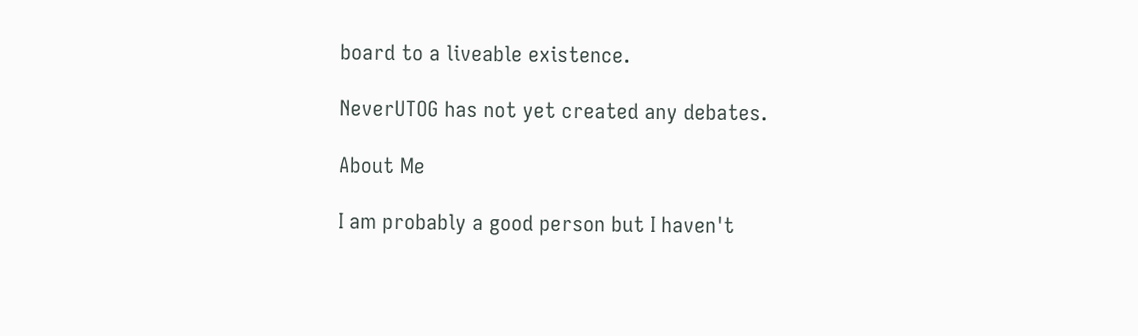board to a liveable existence.

NeverUTOG has not yet created any debates.

About Me

I am probably a good person but I haven't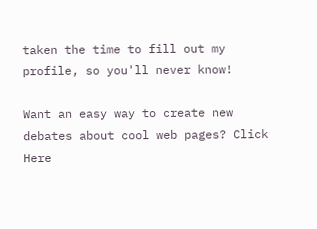taken the time to fill out my profile, so you'll never know!

Want an easy way to create new debates about cool web pages? Click Here